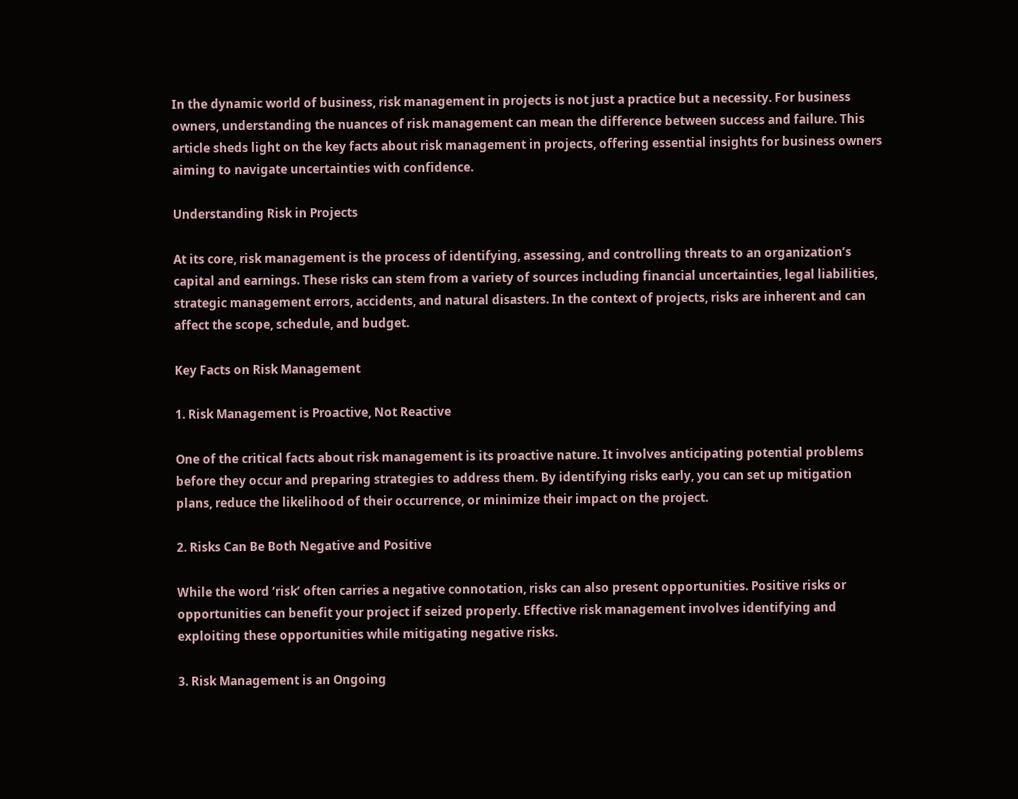In the dynamic world of business, risk management in projects is not just a practice but a necessity. For business owners, understanding the nuances of risk management can mean the difference between success and failure. This article sheds light on the key facts about risk management in projects, offering essential insights for business owners aiming to navigate uncertainties with confidence.

Understanding Risk in Projects

At its core, risk management is the process of identifying, assessing, and controlling threats to an organization’s capital and earnings. These risks can stem from a variety of sources including financial uncertainties, legal liabilities, strategic management errors, accidents, and natural disasters. In the context of projects, risks are inherent and can affect the scope, schedule, and budget.

Key Facts on Risk Management

1. Risk Management is Proactive, Not Reactive

One of the critical facts about risk management is its proactive nature. It involves anticipating potential problems before they occur and preparing strategies to address them. By identifying risks early, you can set up mitigation plans, reduce the likelihood of their occurrence, or minimize their impact on the project.

2. Risks Can Be Both Negative and Positive

While the word ‘risk’ often carries a negative connotation, risks can also present opportunities. Positive risks or opportunities can benefit your project if seized properly. Effective risk management involves identifying and exploiting these opportunities while mitigating negative risks.

3. Risk Management is an Ongoing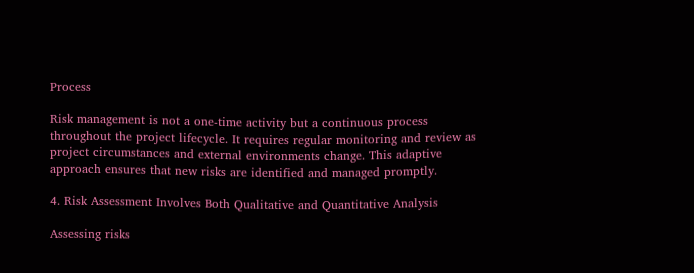Process

Risk management is not a one-time activity but a continuous process throughout the project lifecycle. It requires regular monitoring and review as project circumstances and external environments change. This adaptive approach ensures that new risks are identified and managed promptly.

4. Risk Assessment Involves Both Qualitative and Quantitative Analysis

Assessing risks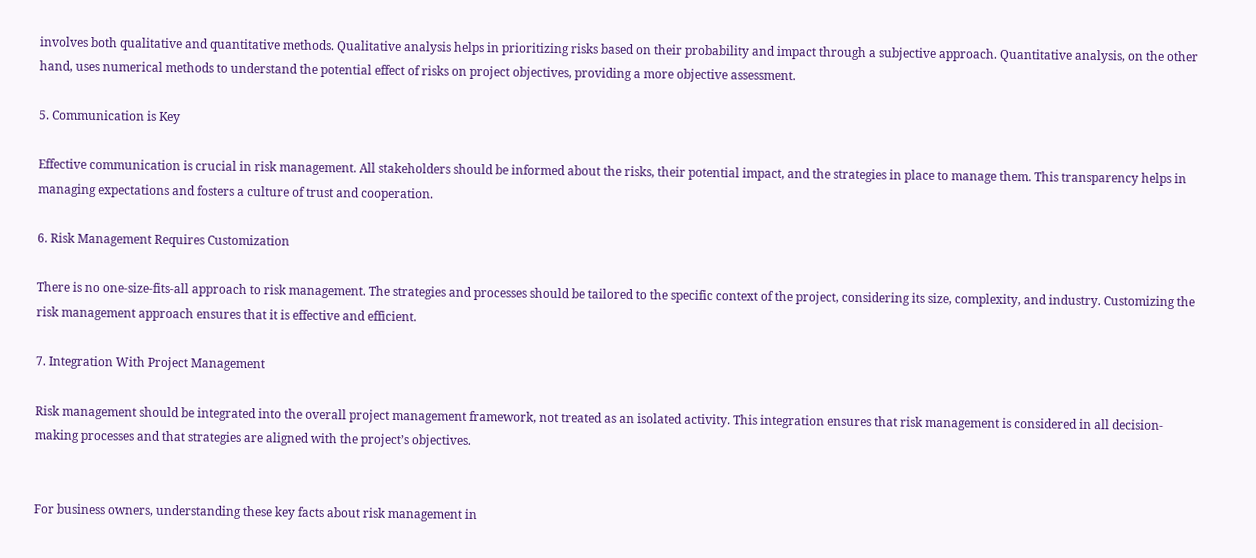involves both qualitative and quantitative methods. Qualitative analysis helps in prioritizing risks based on their probability and impact through a subjective approach. Quantitative analysis, on the other hand, uses numerical methods to understand the potential effect of risks on project objectives, providing a more objective assessment.

5. Communication is Key

Effective communication is crucial in risk management. All stakeholders should be informed about the risks, their potential impact, and the strategies in place to manage them. This transparency helps in managing expectations and fosters a culture of trust and cooperation.

6. Risk Management Requires Customization

There is no one-size-fits-all approach to risk management. The strategies and processes should be tailored to the specific context of the project, considering its size, complexity, and industry. Customizing the risk management approach ensures that it is effective and efficient.

7. Integration With Project Management

Risk management should be integrated into the overall project management framework, not treated as an isolated activity. This integration ensures that risk management is considered in all decision-making processes and that strategies are aligned with the project’s objectives.


For business owners, understanding these key facts about risk management in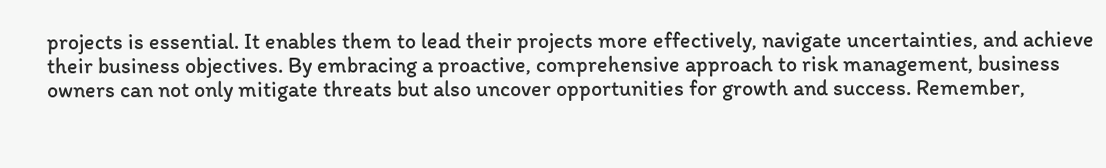projects is essential. It enables them to lead their projects more effectively, navigate uncertainties, and achieve their business objectives. By embracing a proactive, comprehensive approach to risk management, business owners can not only mitigate threats but also uncover opportunities for growth and success. Remember,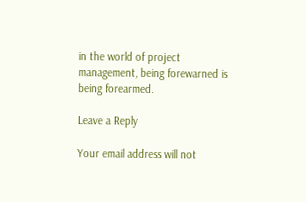in the world of project management, being forewarned is being forearmed.

Leave a Reply

Your email address will not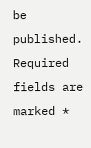be published. Required fields are marked *